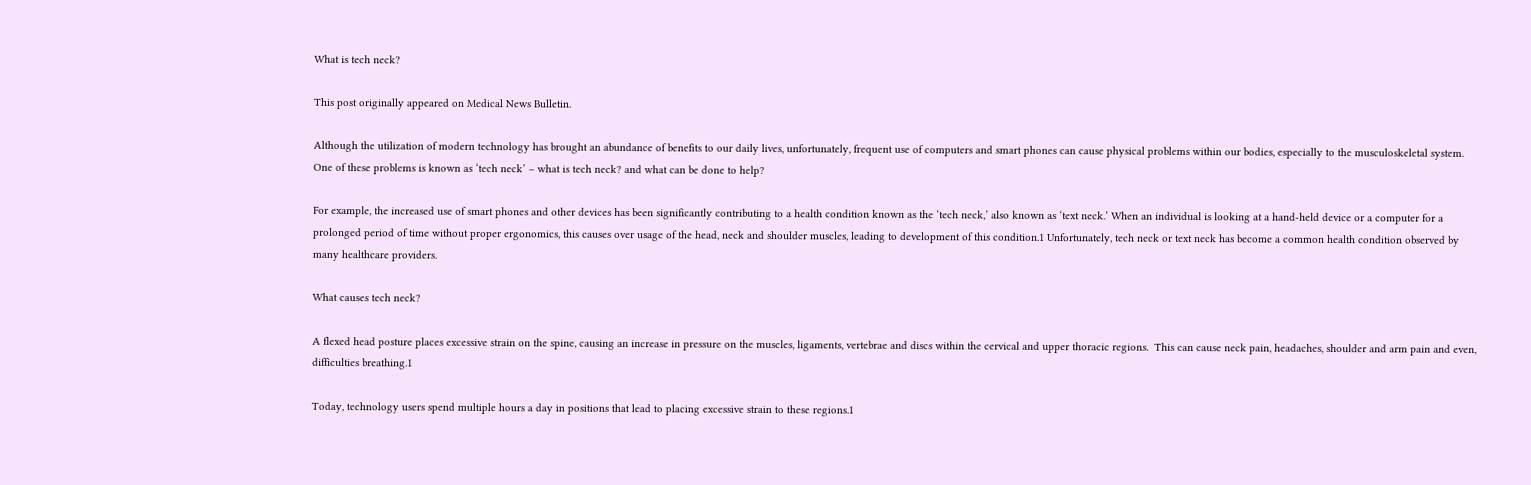What is tech neck?

This post originally appeared on Medical News Bulletin.

Although the utilization of modern technology has brought an abundance of benefits to our daily lives, unfortunately, frequent use of computers and smart phones can cause physical problems within our bodies, especially to the musculoskeletal system. One of these problems is known as ‘tech neck’ – what is tech neck? and what can be done to help?

For example, the increased use of smart phones and other devices has been significantly contributing to a health condition known as the ‘tech neck,’ also known as ‘text neck.’ When an individual is looking at a hand-held device or a computer for a prolonged period of time without proper ergonomics, this causes over usage of the head, neck and shoulder muscles, leading to development of this condition.1 Unfortunately, tech neck or text neck has become a common health condition observed by many healthcare providers.

What causes tech neck?

A flexed head posture places excessive strain on the spine, causing an increase in pressure on the muscles, ligaments, vertebrae and discs within the cervical and upper thoracic regions.  This can cause neck pain, headaches, shoulder and arm pain and even, difficulties breathing.1

Today, technology users spend multiple hours a day in positions that lead to placing excessive strain to these regions.1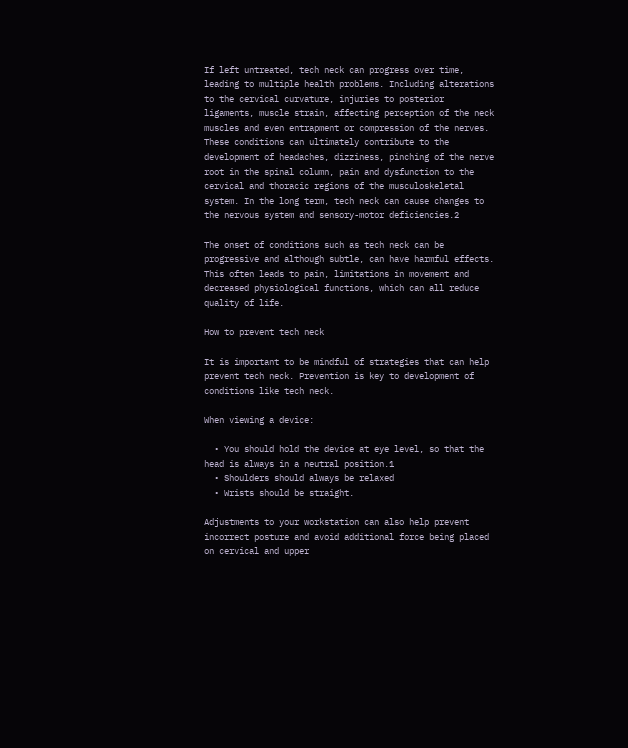If left untreated, tech neck can progress over time, leading to multiple health problems. Including alterations to the cervical curvature, injuries to posterior ligaments, muscle strain, affecting perception of the neck muscles and even entrapment or compression of the nerves. These conditions can ultimately contribute to the development of headaches, dizziness, pinching of the nerve root in the spinal column, pain and dysfunction to the cervical and thoracic regions of the musculoskeletal system. In the long term, tech neck can cause changes to the nervous system and sensory-motor deficiencies.2

The onset of conditions such as tech neck can be progressive and although subtle, can have harmful effects. This often leads to pain, limitations in movement and decreased physiological functions, which can all reduce quality of life.

How to prevent tech neck

It is important to be mindful of strategies that can help prevent tech neck. Prevention is key to development of conditions like tech neck.

When viewing a device:

  • You should hold the device at eye level, so that the head is always in a neutral position.1
  • Shoulders should always be relaxed
  • Wrists should be straight.

Adjustments to your workstation can also help prevent incorrect posture and avoid additional force being placed on cervical and upper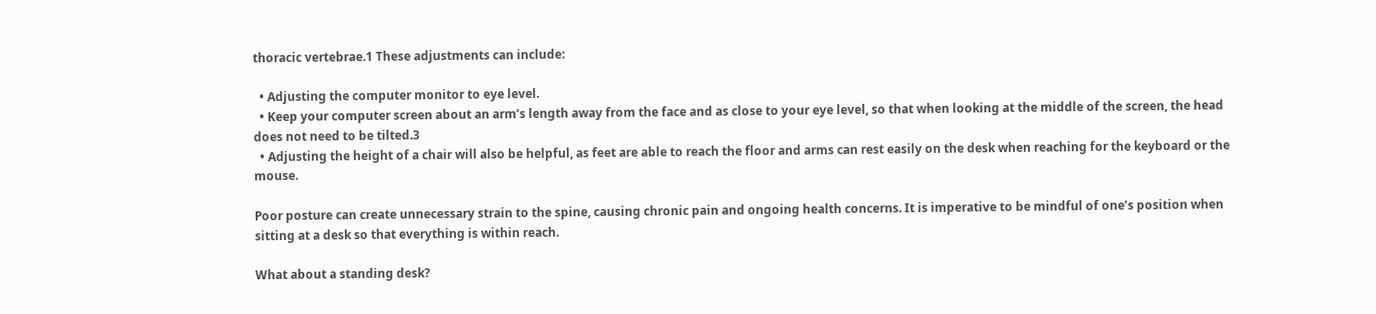thoracic vertebrae.1 These adjustments can include:

  • Adjusting the computer monitor to eye level.
  • Keep your computer screen about an arm’s length away from the face and as close to your eye level, so that when looking at the middle of the screen, the head does not need to be tilted.3
  • Adjusting the height of a chair will also be helpful, as feet are able to reach the floor and arms can rest easily on the desk when reaching for the keyboard or the mouse.

Poor posture can create unnecessary strain to the spine, causing chronic pain and ongoing health concerns. It is imperative to be mindful of one’s position when sitting at a desk so that everything is within reach.

What about a standing desk?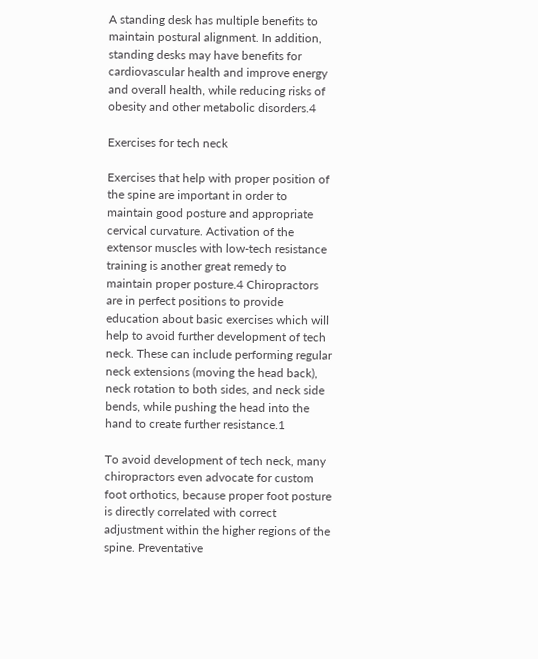A standing desk has multiple benefits to maintain postural alignment. In addition, standing desks may have benefits for cardiovascular health and improve energy and overall health, while reducing risks of obesity and other metabolic disorders.4

Exercises for tech neck

Exercises that help with proper position of the spine are important in order to maintain good posture and appropriate cervical curvature. Activation of the extensor muscles with low-tech resistance training is another great remedy to maintain proper posture.4 Chiropractors are in perfect positions to provide education about basic exercises which will help to avoid further development of tech neck. These can include performing regular neck extensions (moving the head back), neck rotation to both sides, and neck side bends, while pushing the head into the hand to create further resistance.1

To avoid development of tech neck, many chiropractors even advocate for custom foot orthotics, because proper foot posture is directly correlated with correct adjustment within the higher regions of the spine. Preventative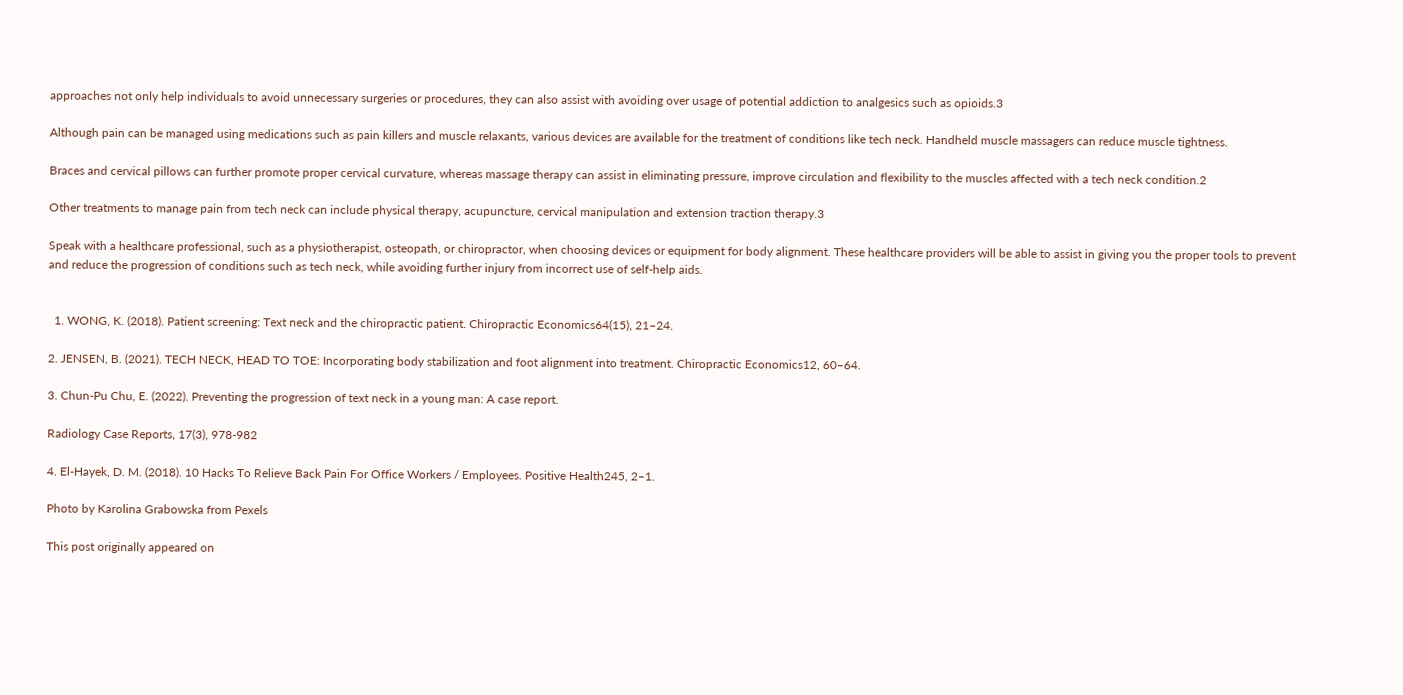approaches not only help individuals to avoid unnecessary surgeries or procedures, they can also assist with avoiding over usage of potential addiction to analgesics such as opioids.3

Although pain can be managed using medications such as pain killers and muscle relaxants, various devices are available for the treatment of conditions like tech neck. Handheld muscle massagers can reduce muscle tightness.

Braces and cervical pillows can further promote proper cervical curvature, whereas massage therapy can assist in eliminating pressure, improve circulation and flexibility to the muscles affected with a tech neck condition.2

Other treatments to manage pain from tech neck can include physical therapy, acupuncture, cervical manipulation and extension traction therapy.3

Speak with a healthcare professional, such as a physiotherapist, osteopath, or chiropractor, when choosing devices or equipment for body alignment. These healthcare providers will be able to assist in giving you the proper tools to prevent and reduce the progression of conditions such as tech neck, while avoiding further injury from incorrect use of self-help aids.


  1. WONG, K. (2018). Patient screening: Text neck and the chiropractic patient. Chiropractic Economics64(15), 21–24.

2. JENSEN, B. (2021). TECH NECK, HEAD TO TOE: Incorporating body stabilization and foot alignment into treatment. Chiropractic Economics12, 60–64.

3. Chun-Pu Chu, E. (2022). Preventing the progression of text neck in a young man: A case report.

Radiology Case Reports, 17(3), 978-982

4. El-Hayek, D. M. (2018). 10 Hacks To Relieve Back Pain For Office Workers / Employees. Positive Health245, 2–1.

Photo by Karolina Grabowska from Pexels

This post originally appeared on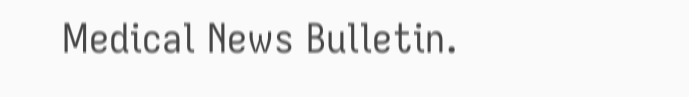Medical News Bulletin.